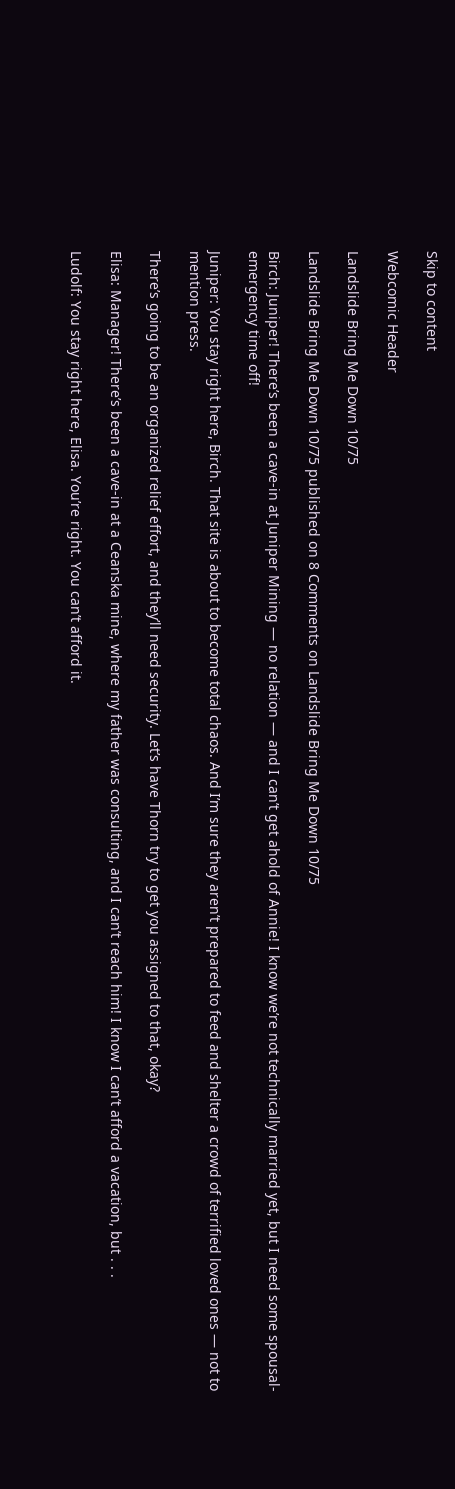Skip to content

Webcomic Header

Landslide Bring Me Down 10/75

Landslide Bring Me Down 10/75 published on 8 Comments on Landslide Bring Me Down 10/75

Birch: Juniper! There’s been a cave-in at Juniper Mining — no relation — and I can’t get ahold of Annie! I know we’re not technically married yet, but I need some spousal-emergency time off!

Juniper: You stay right here, Birch. That site is about to become total chaos. And I’m sure they aren’t prepared to feed and shelter a crowd of terrified loved ones — not to mention press.

There’s going to be an organized relief effort, and they’ll need security. Let’s have Thorn try to get you assigned to that, okay?

Elisa: Manager! There’s been a cave-in at a Ceanska mine, where my father was consulting, and I can’t reach him! I know I can’t afford a vacation, but . . .

Ludolf: You stay right here, Elisa. You’re right. You can’t afford it.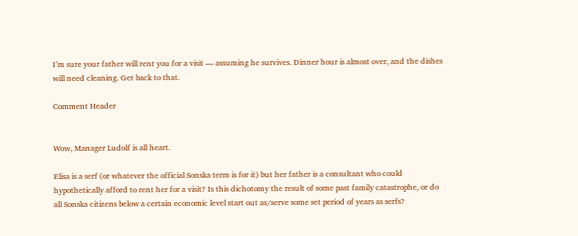I’m sure your father will rent you for a visit — assuming he survives. Dinner hour is almost over, and the dishes will need cleaning. Get back to that.

Comment Header


Wow, Manager Ludolf is all heart.

Elisa is a serf (or whatever the official Sonska term is for it) but her father is a consultant who could hypothetically afford to rent her for a visit? Is this dichotomy the result of some past family catastrophe, or do all Sonska citizens below a certain economic level start out as/serve some set period of years as serfs?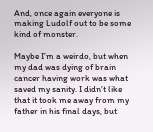And, once again everyone is making Ludolf out to be some kind of monster.

Maybe I’m a weirdo, but when my dad was dying of brain cancer having work was what saved my sanity. I didn’t like that it took me away from my father in his final days, but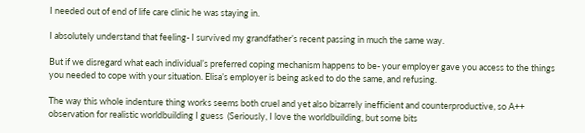I needed out of end of life care clinic he was staying in.

I absolutely understand that feeling- I survived my grandfather’s recent passing in much the same way.

But if we disregard what each individual’s preferred coping mechanism happens to be- your employer gave you access to the things you needed to cope with your situation. Elisa’s employer is being asked to do the same, and refusing.

The way this whole indenture thing works seems both cruel and yet also bizarrely inefficient and counterproductive, so A++ observation for realistic worldbuilding I guess  (Seriously, I love the worldbuilding, but some bits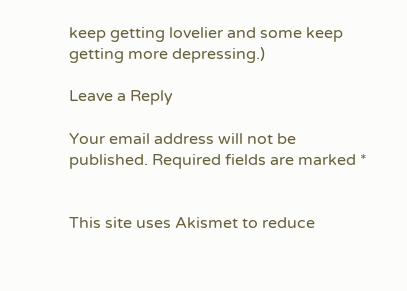keep getting lovelier and some keep getting more depressing.)

Leave a Reply

Your email address will not be published. Required fields are marked *


This site uses Akismet to reduce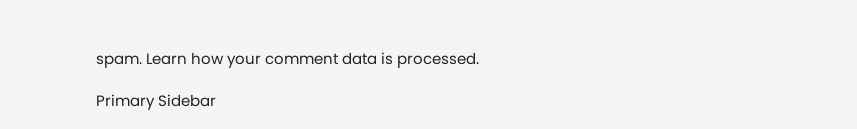spam. Learn how your comment data is processed.

Primary Sidebar